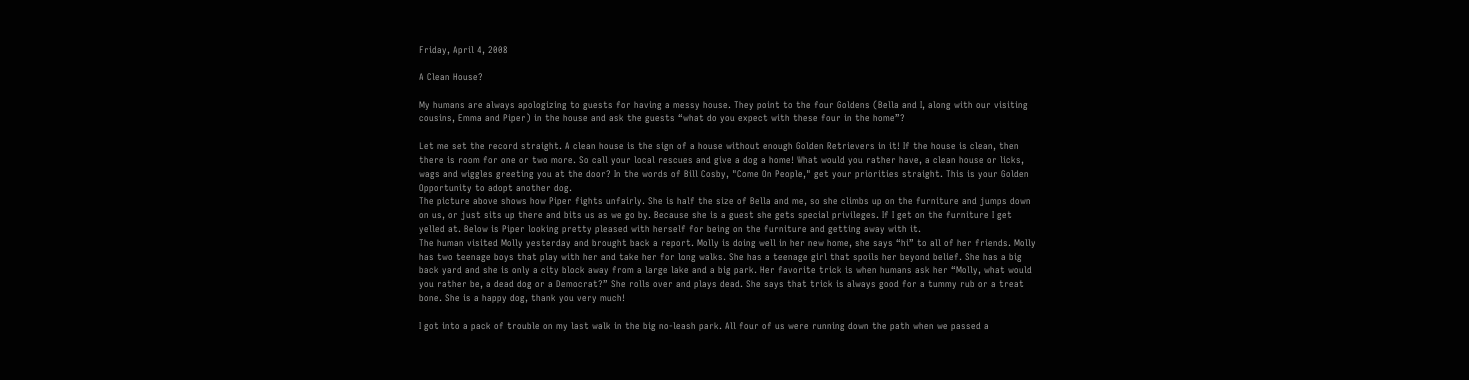Friday, April 4, 2008

A Clean House?

My humans are always apologizing to guests for having a messy house. They point to the four Goldens (Bella and I, along with our visiting cousins, Emma and Piper) in the house and ask the guests “what do you expect with these four in the home”?

Let me set the record straight. A clean house is the sign of a house without enough Golden Retrievers in it! If the house is clean, then there is room for one or two more. So call your local rescues and give a dog a home! What would you rather have, a clean house or licks, wags and wiggles greeting you at the door? In the words of Bill Cosby, "Come On People," get your priorities straight. This is your Golden Opportunity to adopt another dog.
The picture above shows how Piper fights unfairly. She is half the size of Bella and me, so she climbs up on the furniture and jumps down on us, or just sits up there and bits us as we go by. Because she is a guest she gets special privileges. If I get on the furniture I get yelled at. Below is Piper looking pretty pleased with herself for being on the furniture and getting away with it.
The human visited Molly yesterday and brought back a report. Molly is doing well in her new home, she says “hi” to all of her friends. Molly has two teenage boys that play with her and take her for long walks. She has a teenage girl that spoils her beyond belief. She has a big back yard and she is only a city block away from a large lake and a big park. Her favorite trick is when humans ask her “Molly, what would you rather be, a dead dog or a Democrat?” She rolls over and plays dead. She says that trick is always good for a tummy rub or a treat bone. She is a happy dog, thank you very much!

I got into a pack of trouble on my last walk in the big no-leash park. All four of us were running down the path when we passed a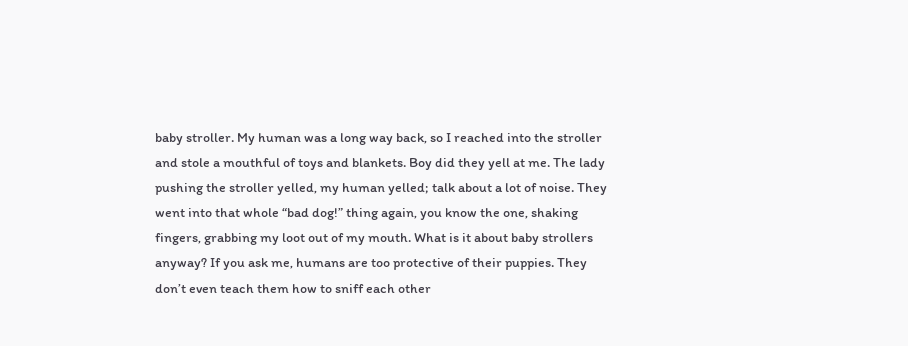baby stroller. My human was a long way back, so I reached into the stroller and stole a mouthful of toys and blankets. Boy did they yell at me. The lady pushing the stroller yelled, my human yelled; talk about a lot of noise. They went into that whole “bad dog!” thing again, you know the one, shaking fingers, grabbing my loot out of my mouth. What is it about baby strollers anyway? If you ask me, humans are too protective of their puppies. They don’t even teach them how to sniff each other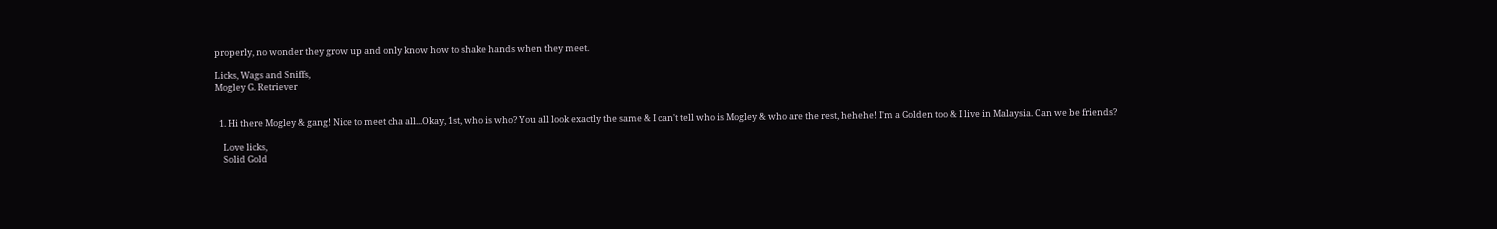properly, no wonder they grow up and only know how to shake hands when they meet.

Licks, Wags and Sniffs,
Mogley G. Retriever


  1. Hi there Mogley & gang! Nice to meet cha all...Okay, 1st, who is who? You all look exactly the same & I can't tell who is Mogley & who are the rest, hehehe! I'm a Golden too & I live in Malaysia. Can we be friends?

    Love licks,
    Solid Gold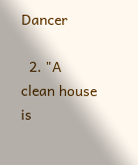Dancer

  2. "A clean house is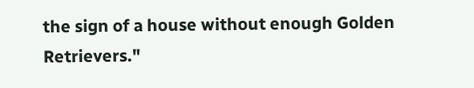the sign of a house without enough Golden Retrievers."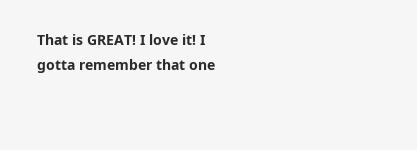That is GREAT! I love it! I gotta remember that one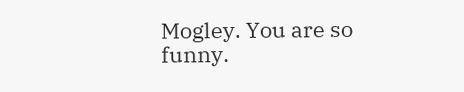Mogley. You are so funny.